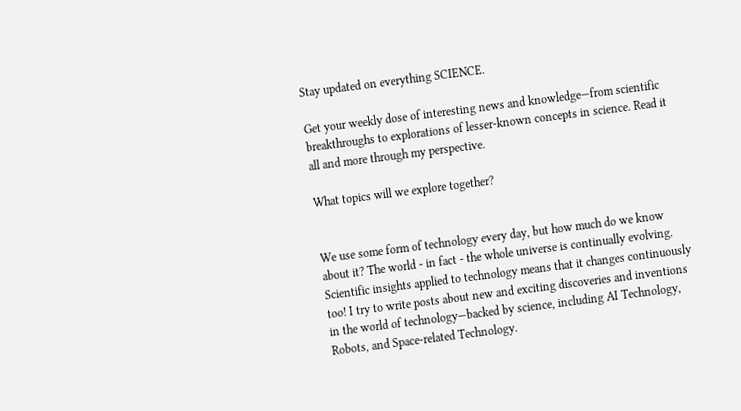Stay updated on everything SCIENCE.

Get your weekly dose of interesting news and knowledge—from scientific breakthroughs to explorations of lesser-known concepts in science. Read it all and more through my perspective.

What topics will we explore together?


We use some form of technology every day, but how much do we know about it? The world - in fact - the whole universe is continually evolving. Scientific insights applied to technology means that it changes continuously too! I try to write posts about new and exciting discoveries and inventions in the world of technology—backed by science, including AI Technology, Robots, and Space-related Technology.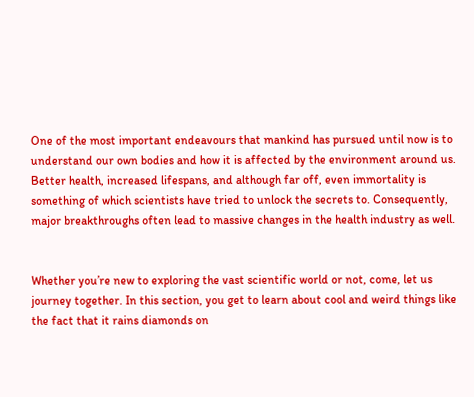One of the most important endeavours that mankind has pursued until now is to understand our own bodies and how it is affected by the environment around us. Better health, increased lifespans, and although far off, even immortality is something of which scientists have tried to unlock the secrets to. Consequently, major breakthroughs often lead to massive changes in the health industry as well.


Whether you’re new to exploring the vast scientific world or not, come, let us journey together. In this section, you get to learn about cool and weird things like the fact that it rains diamonds on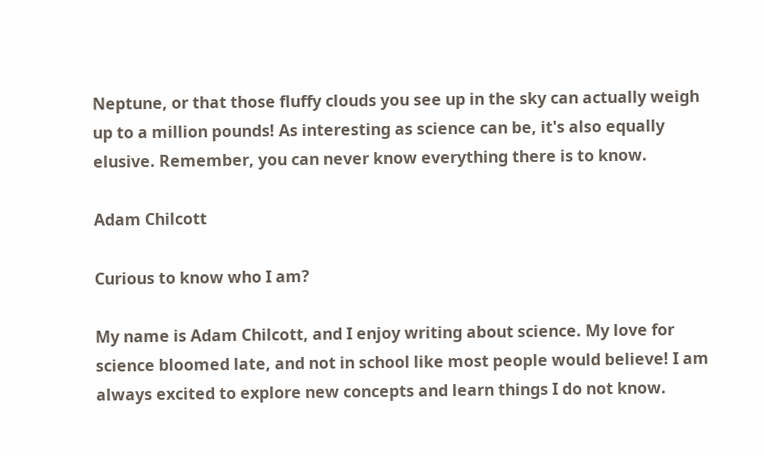Neptune, or that those fluffy clouds you see up in the sky can actually weigh up to a million pounds! As interesting as science can be, it's also equally elusive. Remember, you can never know everything there is to know.

Adam Chilcott

Curious to know who I am?

My name is Adam Chilcott, and I enjoy writing about science. My love for science bloomed late, and not in school like most people would believe! I am always excited to explore new concepts and learn things I do not know.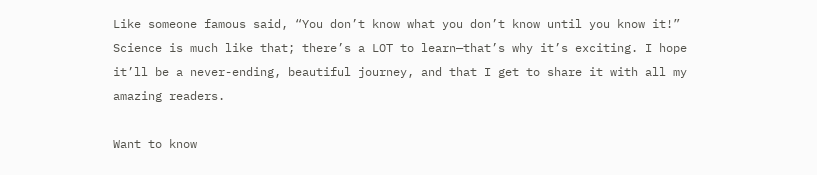Like someone famous said, “You don’t know what you don’t know until you know it!” Science is much like that; there’s a LOT to learn—that’s why it’s exciting. I hope it’ll be a never-ending, beautiful journey, and that I get to share it with all my amazing readers.

Want to know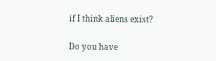if I think aliens exist?

Do you have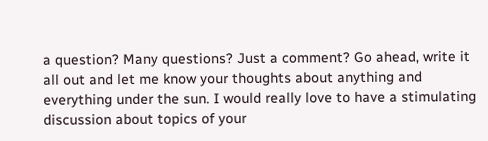a question? Many questions? Just a comment? Go ahead, write it all out and let me know your thoughts about anything and everything under the sun. I would really love to have a stimulating discussion about topics of your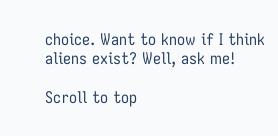choice. Want to know if I think aliens exist? Well, ask me!

Scroll to top